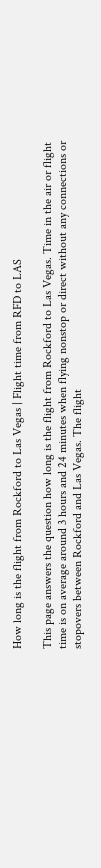How long is the flight from Rockford to Las Vegas | Flight time from RFD to LAS

This page answers the question how long is the flight from Rockford to Las Vegas. Time in the air or flight time is on average around 3 hours and 24 minutes when flying nonstop or direct without any connections or stopovers between Rockford and Las Vegas. The flight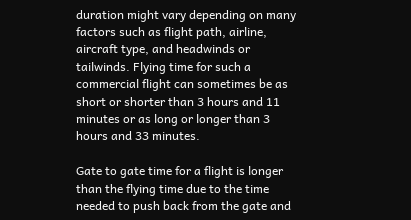duration might vary depending on many factors such as flight path, airline, aircraft type, and headwinds or tailwinds. Flying time for such a commercial flight can sometimes be as short or shorter than 3 hours and 11 minutes or as long or longer than 3 hours and 33 minutes.

Gate to gate time for a flight is longer than the flying time due to the time needed to push back from the gate and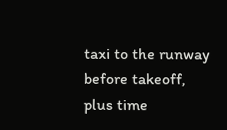taxi to the runway before takeoff, plus time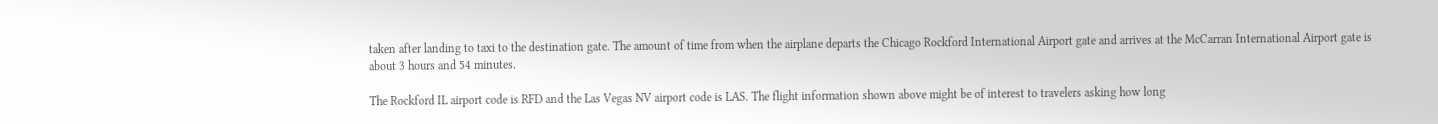taken after landing to taxi to the destination gate. The amount of time from when the airplane departs the Chicago Rockford International Airport gate and arrives at the McCarran International Airport gate is about 3 hours and 54 minutes.

The Rockford IL airport code is RFD and the Las Vegas NV airport code is LAS. The flight information shown above might be of interest to travelers asking how long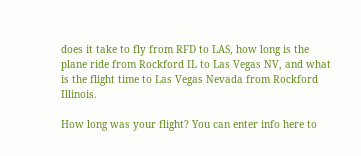does it take to fly from RFD to LAS, how long is the plane ride from Rockford IL to Las Vegas NV, and what is the flight time to Las Vegas Nevada from Rockford Illinois.

How long was your flight? You can enter info here to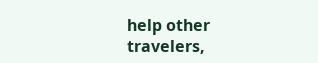help other travelers,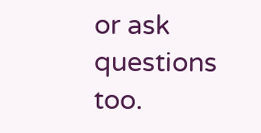or ask questions too.